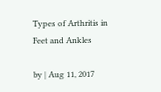Types of Arthritis in Feet and Ankles

by | Aug 11, 2017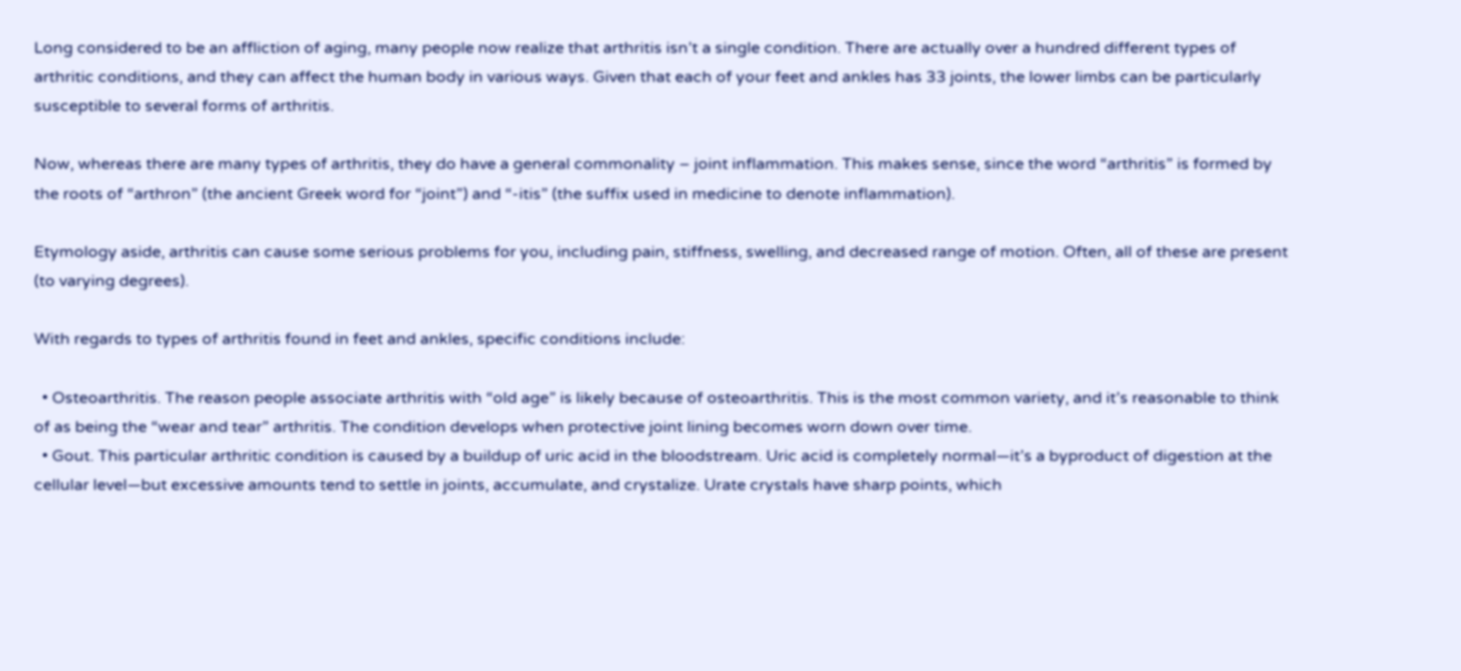Long considered to be an affliction of aging, many people now realize that arthritis isn’t a single condition. There are actually over a hundred different types of arthritic conditions, and they can affect the human body in various ways. Given that each of your feet and ankles has 33 joints, the lower limbs can be particularly susceptible to several forms of arthritis.

Now, whereas there are many types of arthritis, they do have a general commonality – joint inflammation. This makes sense, since the word “arthritis” is formed by the roots of “arthron” (the ancient Greek word for “joint”) and “-itis” (the suffix used in medicine to denote inflammation).

Etymology aside, arthritis can cause some serious problems for you, including pain, stiffness, swelling, and decreased range of motion. Often, all of these are present (to varying degrees).

With regards to types of arthritis found in feet and ankles, specific conditions include:

  • Osteoarthritis. The reason people associate arthritis with “old age” is likely because of osteoarthritis. This is the most common variety, and it’s reasonable to think of as being the “wear and tear” arthritis. The condition develops when protective joint lining becomes worn down over time.
  • Gout. This particular arthritic condition is caused by a buildup of uric acid in the bloodstream. Uric acid is completely normal—it’s a byproduct of digestion at the cellular level—but excessive amounts tend to settle in joints, accumulate, and crystalize. Urate crystals have sharp points, which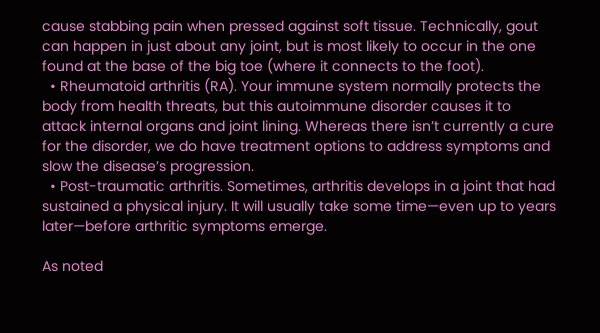cause stabbing pain when pressed against soft tissue. Technically, gout can happen in just about any joint, but is most likely to occur in the one found at the base of the big toe (where it connects to the foot).
  • Rheumatoid arthritis (RA). Your immune system normally protects the body from health threats, but this autoimmune disorder causes it to attack internal organs and joint lining. Whereas there isn’t currently a cure for the disorder, we do have treatment options to address symptoms and slow the disease’s progression.
  • Post-traumatic arthritis. Sometimes, arthritis develops in a joint that had sustained a physical injury. It will usually take some time—even up to years later—before arthritic symptoms emerge.

As noted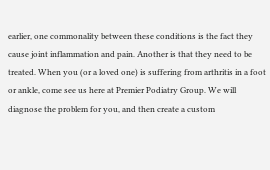earlier, one commonality between these conditions is the fact they cause joint inflammation and pain. Another is that they need to be treated. When you (or a loved one) is suffering from arthritis in a foot or ankle, come see us here at Premier Podiatry Group. We will diagnose the problem for you, and then create a custom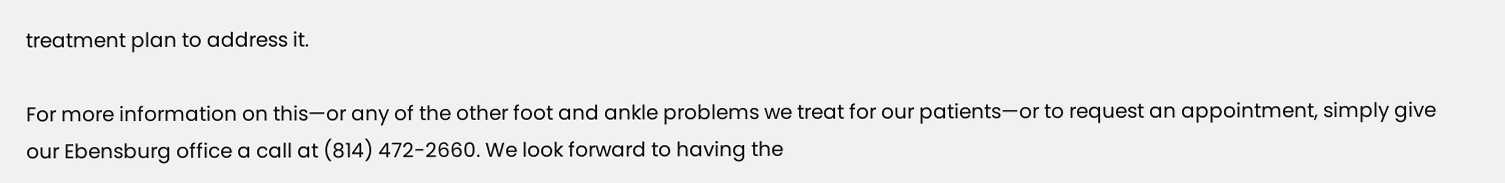treatment plan to address it.

For more information on this—or any of the other foot and ankle problems we treat for our patients—or to request an appointment, simply give our Ebensburg office a call at (814) 472-2660. We look forward to having the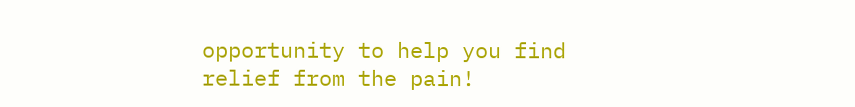opportunity to help you find relief from the pain!